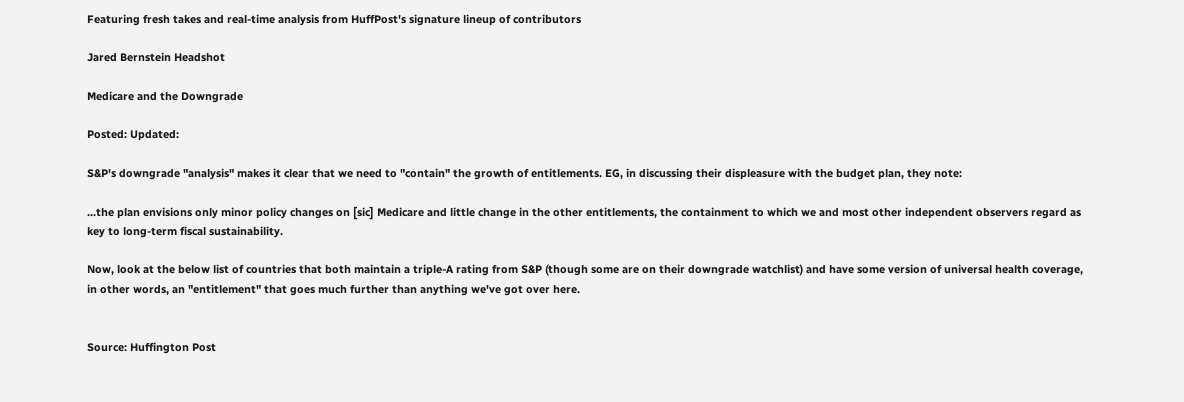Featuring fresh takes and real-time analysis from HuffPost's signature lineup of contributors

Jared Bernstein Headshot

Medicare and the Downgrade

Posted: Updated:

S&P's downgrade "analysis" makes it clear that we need to "contain" the growth of entitlements. EG, in discussing their displeasure with the budget plan, they note:

...the plan envisions only minor policy changes on [sic] Medicare and little change in the other entitlements, the containment to which we and most other independent observers regard as key to long-term fiscal sustainability.

Now, look at the below list of countries that both maintain a triple-A rating from S&P (though some are on their downgrade watchlist) and have some version of universal health coverage, in other words, an "entitlement" that goes much further than anything we've got over here.


Source: Huffington Post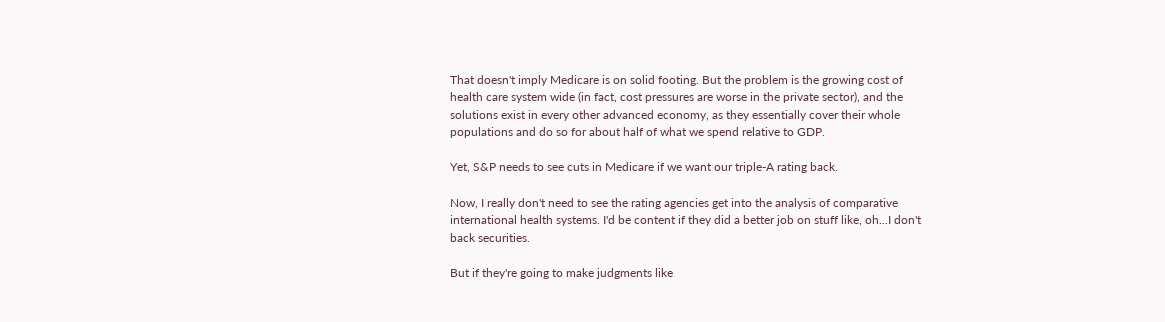That doesn't imply Medicare is on solid footing. But the problem is the growing cost of health care system wide (in fact, cost pressures are worse in the private sector), and the solutions exist in every other advanced economy, as they essentially cover their whole populations and do so for about half of what we spend relative to GDP.

Yet, S&P needs to see cuts in Medicare if we want our triple-A rating back.

Now, I really don't need to see the rating agencies get into the analysis of comparative international health systems. I'd be content if they did a better job on stuff like, oh...I don't back securities.

But if they're going to make judgments like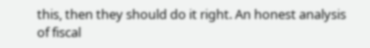this, then they should do it right. An honest analysis of fiscal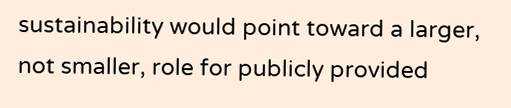sustainability would point toward a larger, not smaller, role for publicly provided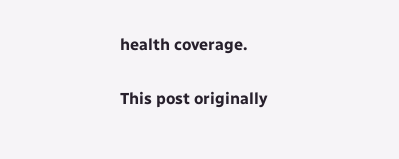health coverage.

This post originally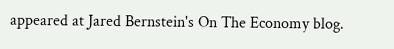appeared at Jared Bernstein's On The Economy blog.